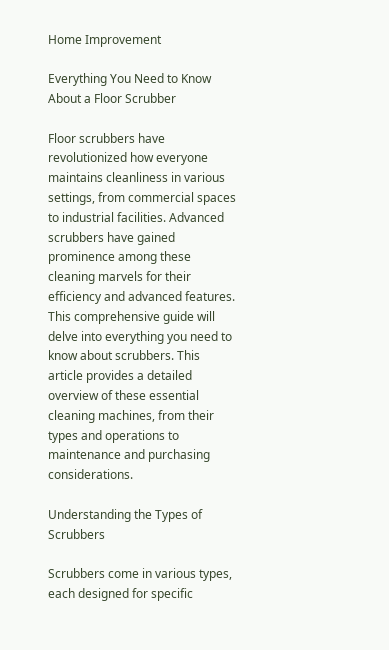Home Improvement

Everything You Need to Know About a Floor Scrubber

Floor scrubbers have revolutionized how everyone maintains cleanliness in various settings, from commercial spaces to industrial facilities. Advanced scrubbers have gained prominence among these cleaning marvels for their efficiency and advanced features. This comprehensive guide will delve into everything you need to know about scrubbers. This article provides a detailed overview of these essential cleaning machines, from their types and operations to maintenance and purchasing considerations.

Understanding the Types of Scrubbers

Scrubbers come in various types, each designed for specific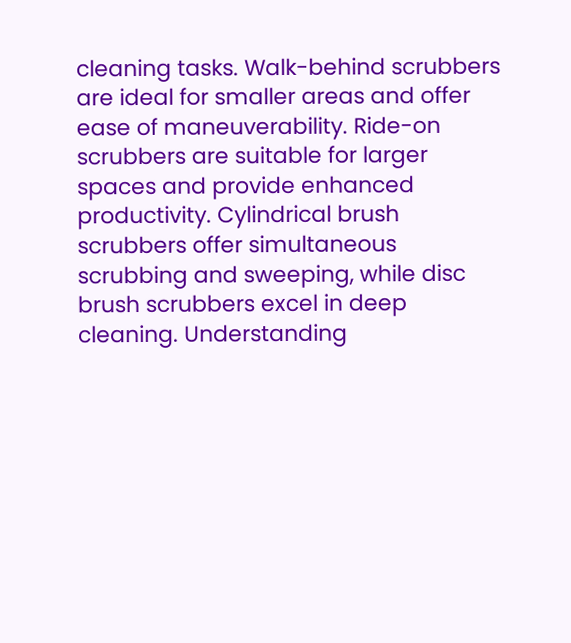cleaning tasks. Walk-behind scrubbers are ideal for smaller areas and offer ease of maneuverability. Ride-on scrubbers are suitable for larger spaces and provide enhanced productivity. Cylindrical brush scrubbers offer simultaneous scrubbing and sweeping, while disc brush scrubbers excel in deep cleaning. Understanding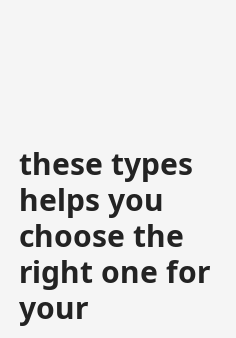these types helps you choose the right one for your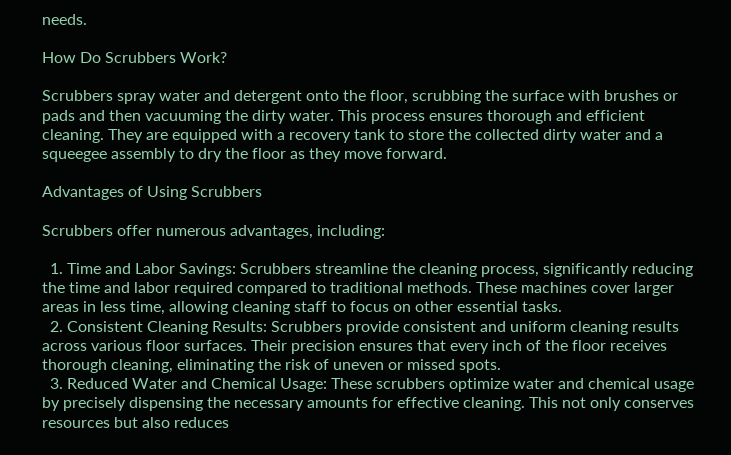needs.

How Do Scrubbers Work?

Scrubbers spray water and detergent onto the floor, scrubbing the surface with brushes or pads and then vacuuming the dirty water. This process ensures thorough and efficient cleaning. They are equipped with a recovery tank to store the collected dirty water and a squeegee assembly to dry the floor as they move forward.

Advantages of Using Scrubbers

Scrubbers offer numerous advantages, including:

  1. Time and Labor Savings: Scrubbers streamline the cleaning process, significantly reducing the time and labor required compared to traditional methods. These machines cover larger areas in less time, allowing cleaning staff to focus on other essential tasks.
  2. Consistent Cleaning Results: Scrubbers provide consistent and uniform cleaning results across various floor surfaces. Their precision ensures that every inch of the floor receives thorough cleaning, eliminating the risk of uneven or missed spots.
  3. Reduced Water and Chemical Usage: These scrubbers optimize water and chemical usage by precisely dispensing the necessary amounts for effective cleaning. This not only conserves resources but also reduces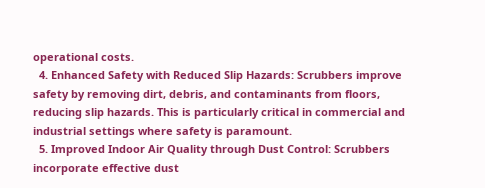operational costs.
  4. Enhanced Safety with Reduced Slip Hazards: Scrubbers improve safety by removing dirt, debris, and contaminants from floors, reducing slip hazards. This is particularly critical in commercial and industrial settings where safety is paramount.
  5. Improved Indoor Air Quality through Dust Control: Scrubbers incorporate effective dust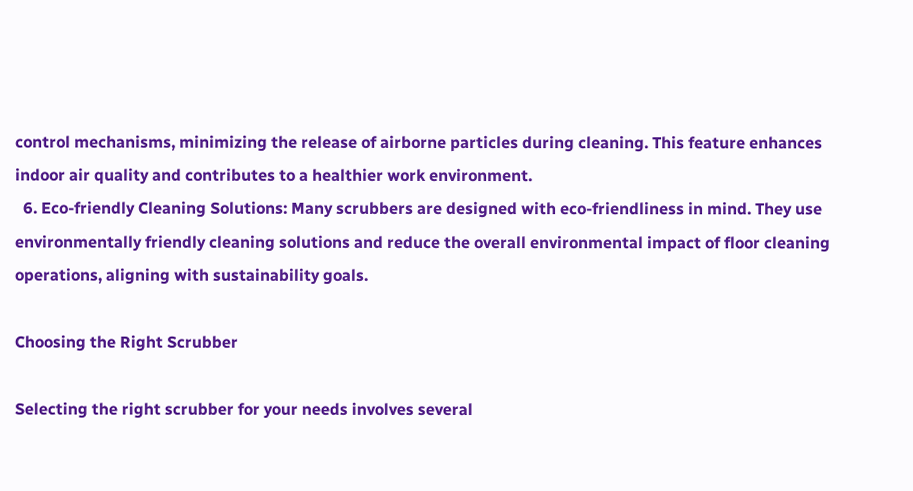control mechanisms, minimizing the release of airborne particles during cleaning. This feature enhances indoor air quality and contributes to a healthier work environment.
  6. Eco-friendly Cleaning Solutions: Many scrubbers are designed with eco-friendliness in mind. They use environmentally friendly cleaning solutions and reduce the overall environmental impact of floor cleaning operations, aligning with sustainability goals.

Choosing the Right Scrubber

Selecting the right scrubber for your needs involves several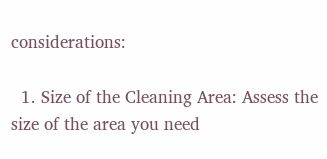considerations:

  1. Size of the Cleaning Area: Assess the size of the area you need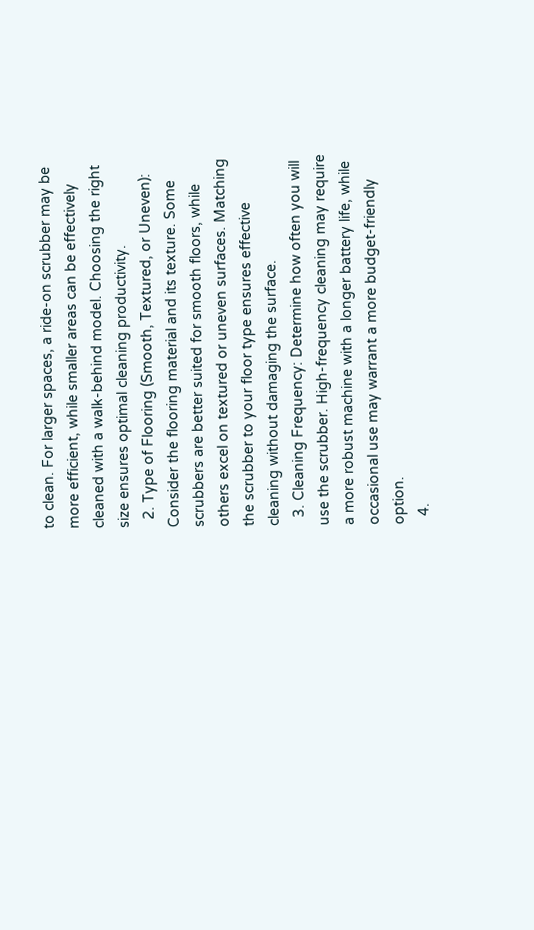to clean. For larger spaces, a ride-on scrubber may be more efficient, while smaller areas can be effectively cleaned with a walk-behind model. Choosing the right size ensures optimal cleaning productivity.
  2. Type of Flooring (Smooth, Textured, or Uneven): Consider the flooring material and its texture. Some scrubbers are better suited for smooth floors, while others excel on textured or uneven surfaces. Matching the scrubber to your floor type ensures effective cleaning without damaging the surface.
  3. Cleaning Frequency: Determine how often you will use the scrubber. High-frequency cleaning may require a more robust machine with a longer battery life, while occasional use may warrant a more budget-friendly option.
  4.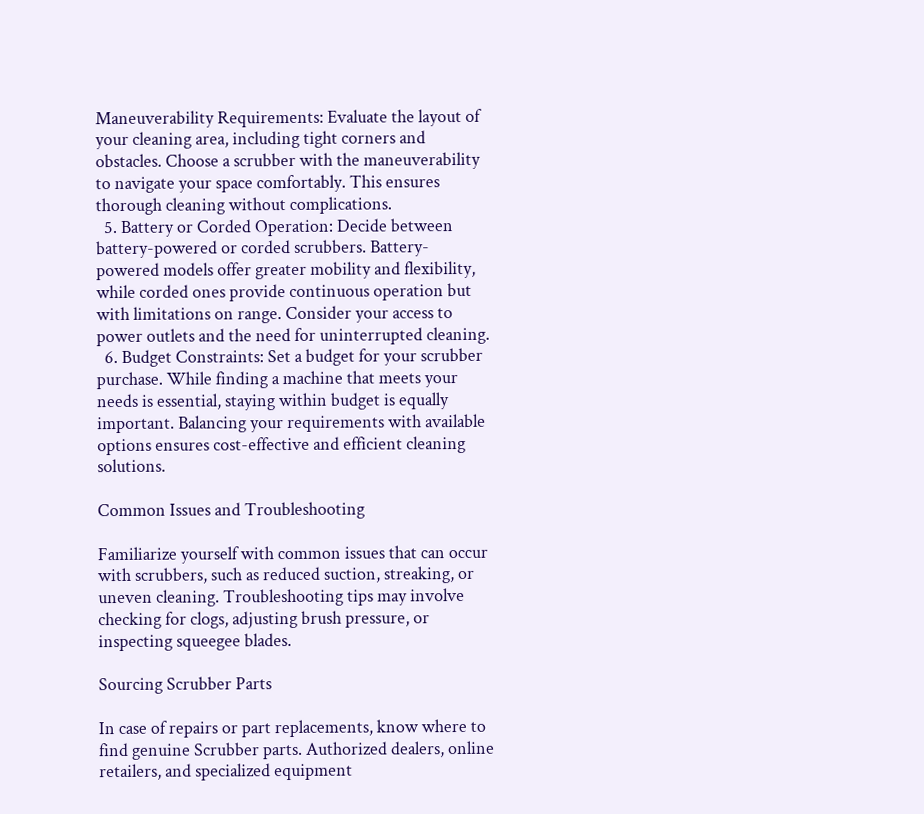Maneuverability Requirements: Evaluate the layout of your cleaning area, including tight corners and obstacles. Choose a scrubber with the maneuverability to navigate your space comfortably. This ensures thorough cleaning without complications.
  5. Battery or Corded Operation: Decide between battery-powered or corded scrubbers. Battery-powered models offer greater mobility and flexibility, while corded ones provide continuous operation but with limitations on range. Consider your access to power outlets and the need for uninterrupted cleaning.
  6. Budget Constraints: Set a budget for your scrubber purchase. While finding a machine that meets your needs is essential, staying within budget is equally important. Balancing your requirements with available options ensures cost-effective and efficient cleaning solutions.

Common Issues and Troubleshooting

Familiarize yourself with common issues that can occur with scrubbers, such as reduced suction, streaking, or uneven cleaning. Troubleshooting tips may involve checking for clogs, adjusting brush pressure, or inspecting squeegee blades.

Sourcing Scrubber Parts

In case of repairs or part replacements, know where to find genuine Scrubber parts. Authorized dealers, online retailers, and specialized equipment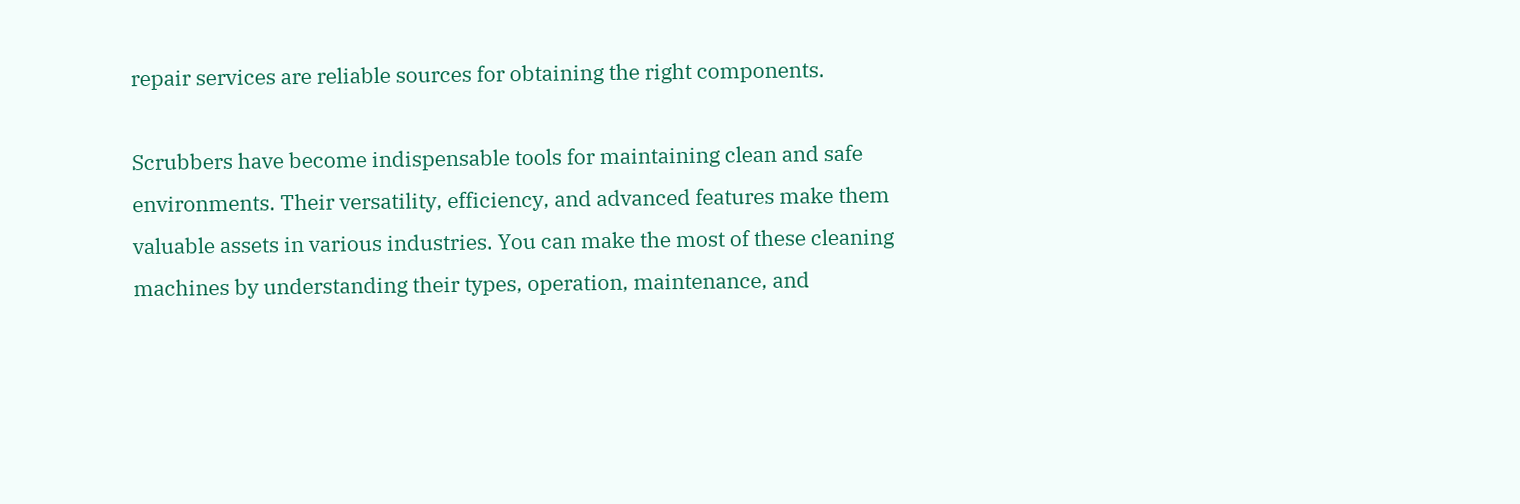repair services are reliable sources for obtaining the right components.

Scrubbers have become indispensable tools for maintaining clean and safe environments. Their versatility, efficiency, and advanced features make them valuable assets in various industries. You can make the most of these cleaning machines by understanding their types, operation, maintenance, and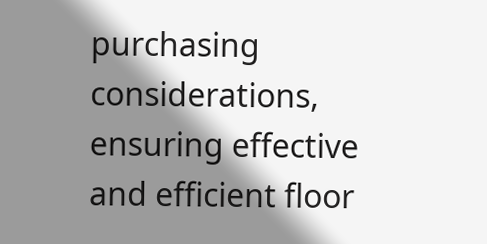purchasing considerations, ensuring effective and efficient floor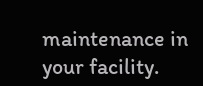maintenance in your facility.